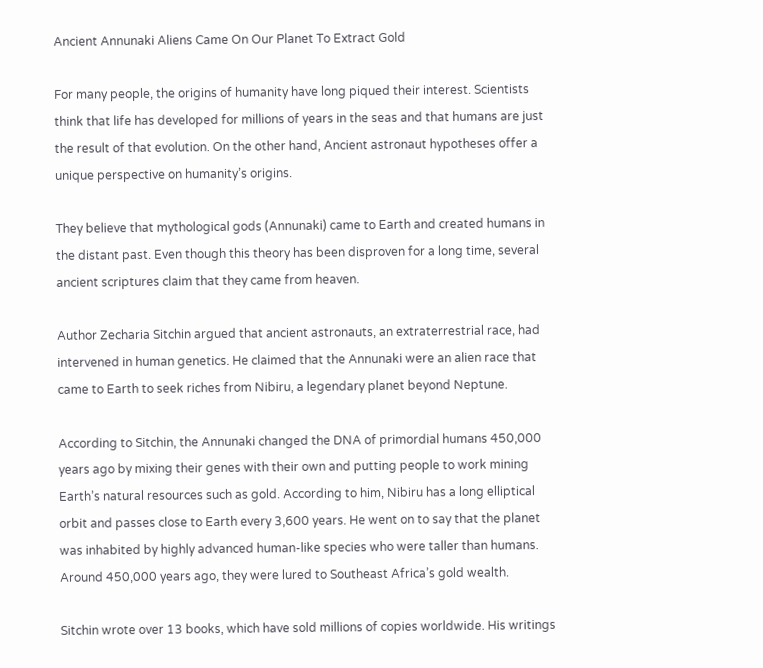Ancient Annunaki Aliens Came On Our Planet To Extract Gold

For many people, the origins of humanity have long piqued their interest. Scientists think that life has developed for millions of years in the seas and that humans are just the result of that evolution. On the other hand, Ancient astronaut hypotheses offer a unique perspective on humanity’s origins.

They believe that mythological gods (Annunaki) came to Earth and created humans in the distant past. Even though this theory has been disproven for a long time, several ancient scriptures claim that they came from heaven.

Author Zecharia Sitchin argued that ancient astronauts, an extraterrestrial race, had intervened in human genetics. He claimed that the Annunaki were an alien race that came to Earth to seek riches from Nibiru, a legendary planet beyond Neptune.

According to Sitchin, the Annunaki changed the DNA of primordial humans 450,000 years ago by mixing their genes with their own and putting people to work mining Earth’s natural resources such as gold. According to him, Nibiru has a long elliptical orbit and passes close to Earth every 3,600 years. He went on to say that the planet was inhabited by highly advanced human-like species who were taller than humans. Around 450,000 years ago, they were lured to Southeast Africa’s gold wealth.

Sitchin wrote over 13 books, which have sold millions of copies worldwide. His writings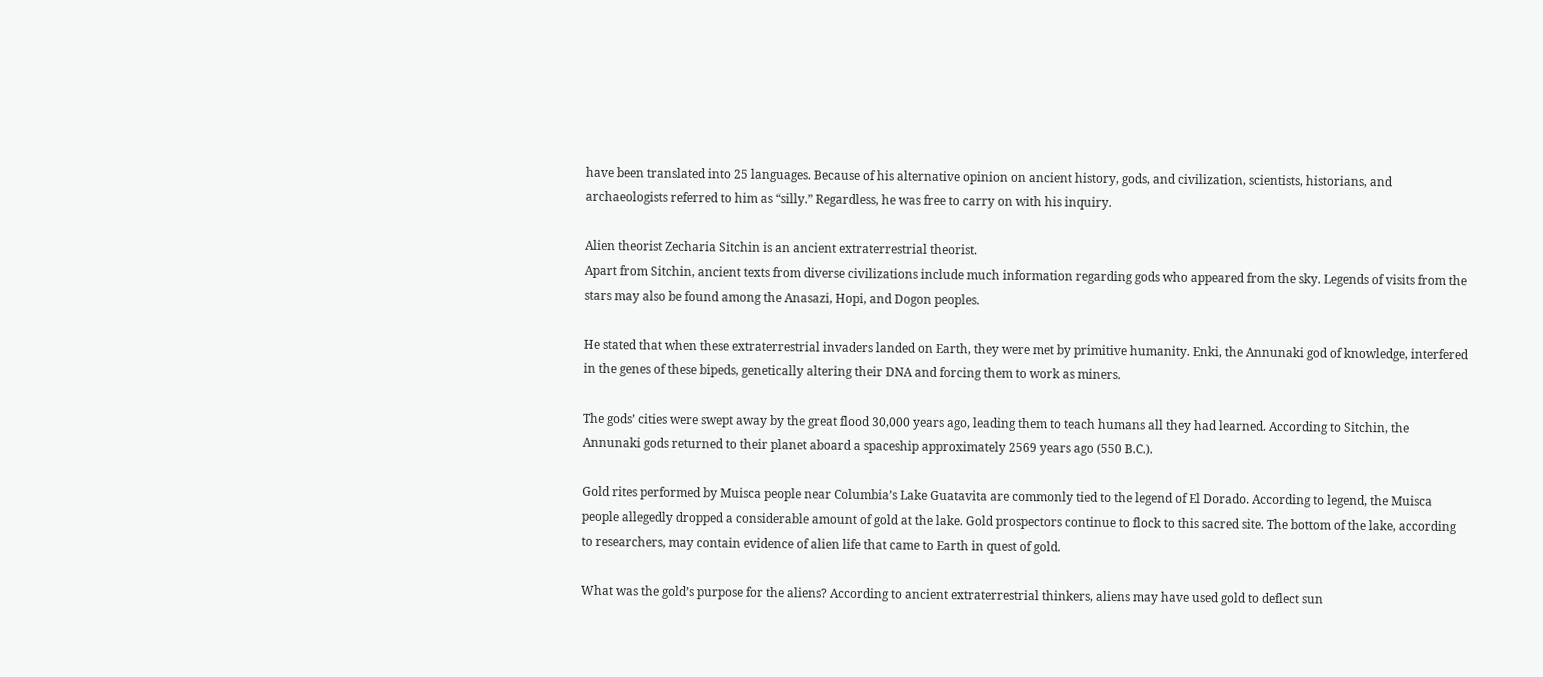have been translated into 25 languages. Because of his alternative opinion on ancient history, gods, and civilization, scientists, historians, and archaeologists referred to him as “silly.” Regardless, he was free to carry on with his inquiry.

Alien theorist Zecharia Sitchin is an ancient extraterrestrial theorist.
Apart from Sitchin, ancient texts from diverse civilizations include much information regarding gods who appeared from the sky. Legends of visits from the stars may also be found among the Anasazi, Hopi, and Dogon peoples.

He stated that when these extraterrestrial invaders landed on Earth, they were met by primitive humanity. Enki, the Annunaki god of knowledge, interfered in the genes of these bipeds, genetically altering their DNA and forcing them to work as miners.

The gods’ cities were swept away by the great flood 30,000 years ago, leading them to teach humans all they had learned. According to Sitchin, the Annunaki gods returned to their planet aboard a spaceship approximately 2569 years ago (550 B.C.).

Gold rites performed by Muisca people near Columbia’s Lake Guatavita are commonly tied to the legend of El Dorado. According to legend, the Muisca people allegedly dropped a considerable amount of gold at the lake. Gold prospectors continue to flock to this sacred site. The bottom of the lake, according to researchers, may contain evidence of alien life that came to Earth in quest of gold.

What was the gold’s purpose for the aliens? According to ancient extraterrestrial thinkers, aliens may have used gold to deflect sun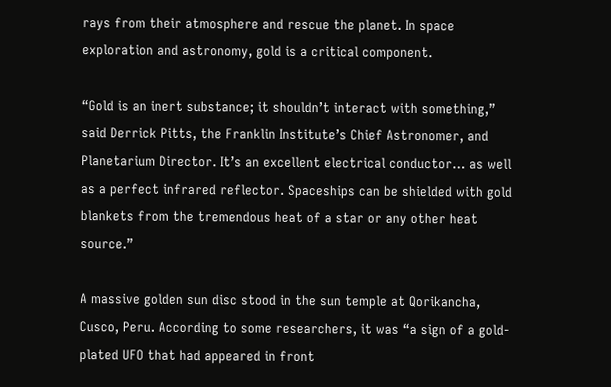rays from their atmosphere and rescue the planet. In space exploration and astronomy, gold is a critical component.

“Gold is an inert substance; it shouldn’t interact with something,” said Derrick Pitts, the Franklin Institute’s Chief Astronomer, and Planetarium Director. It’s an excellent electrical conductor… as well as a perfect infrared reflector. Spaceships can be shielded with gold blankets from the tremendous heat of a star or any other heat source.”

A massive golden sun disc stood in the sun temple at Qorikancha, Cusco, Peru. According to some researchers, it was “a sign of a gold-plated UFO that had appeared in front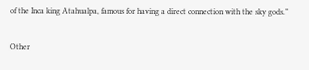of the Inca king Atahualpa, famous for having a direct connection with the sky gods.”

Other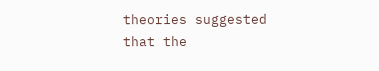theories suggested that the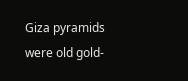Giza pyramids were old gold-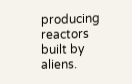producing reactors built by aliens.